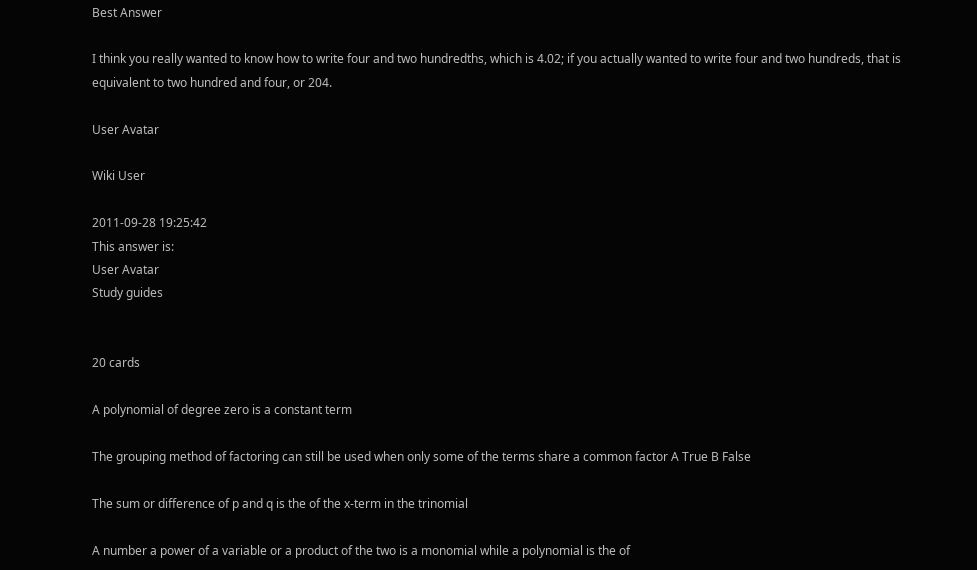Best Answer

I think you really wanted to know how to write four and two hundredths, which is 4.02; if you actually wanted to write four and two hundreds, that is equivalent to two hundred and four, or 204.

User Avatar

Wiki User

2011-09-28 19:25:42
This answer is:
User Avatar
Study guides


20 cards

A polynomial of degree zero is a constant term

The grouping method of factoring can still be used when only some of the terms share a common factor A True B False

The sum or difference of p and q is the of the x-term in the trinomial

A number a power of a variable or a product of the two is a monomial while a polynomial is the of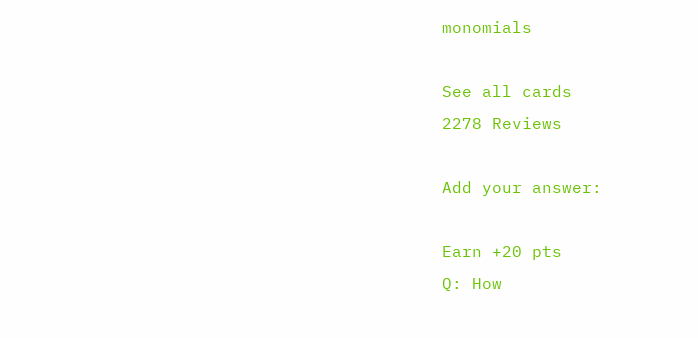monomials

See all cards
2278 Reviews

Add your answer:

Earn +20 pts
Q: How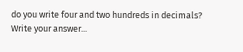do you write four and two hundreds in decimals?
Write your answer...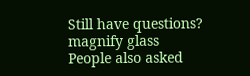Still have questions?
magnify glass
People also asked